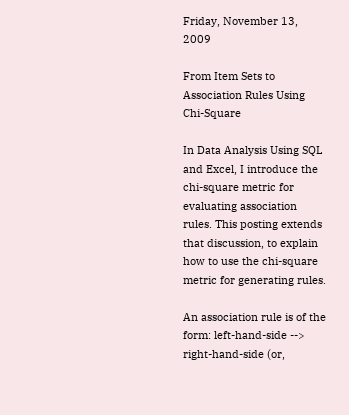Friday, November 13, 2009

From Item Sets to Association Rules Using Chi-Square

In Data Analysis Using SQL and Excel, I introduce the chi-square metric for evaluating association rules. This posting extends that discussion, to explain how to use the chi-square metric for generating rules.

An association rule is of the form: left-hand-side --> right-hand-side (or,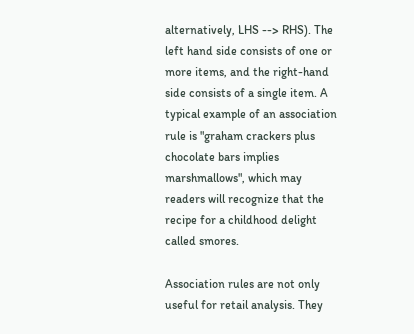alternatively, LHS --> RHS). The left hand side consists of one or more items, and the right-hand side consists of a single item. A typical example of an association rule is "graham crackers plus chocolate bars implies marshmallows", which may readers will recognize that the recipe for a childhood delight called smores.

Association rules are not only useful for retail analysis. They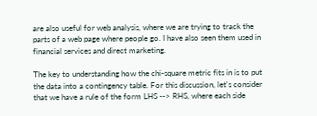are also useful for web analysis, where we are trying to track the parts of a web page where people go. I have also seen them used in financial services and direct marketing.

The key to understanding how the chi-square metric fits in is to put the data into a contingency table. For this discussion, let's consider that we have a rule of the form LHS --> RHS, where each side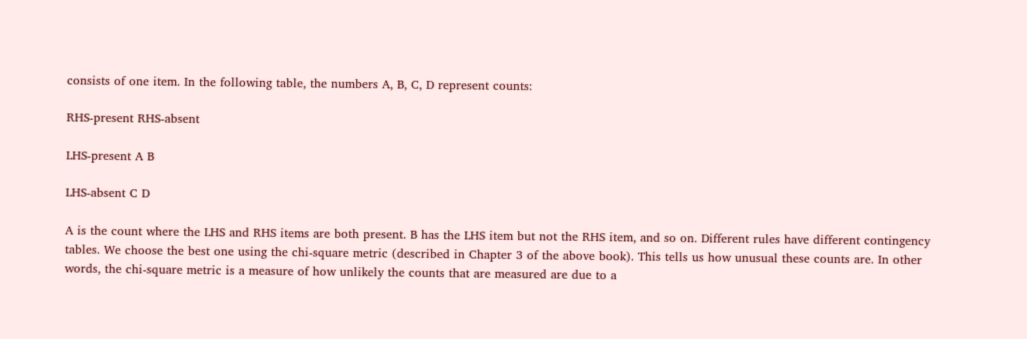consists of one item. In the following table, the numbers A, B, C, D represent counts:

RHS-present RHS-absent

LHS-present A B

LHS-absent C D

A is the count where the LHS and RHS items are both present. B has the LHS item but not the RHS item, and so on. Different rules have different contingency tables. We choose the best one using the chi-square metric (described in Chapter 3 of the above book). This tells us how unusual these counts are. In other words, the chi-square metric is a measure of how unlikely the counts that are measured are due to a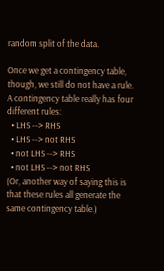random split of the data.

Once we get a contingency table, though, we still do not have a rule. A contingency table really has four different rules:
  • LHS --> RHS
  • LHS --> not RHS
  • not LHS --> RHS
  • not LHS --> not RHS
(Or, another way of saying this is that these rules all generate the same contingency table.)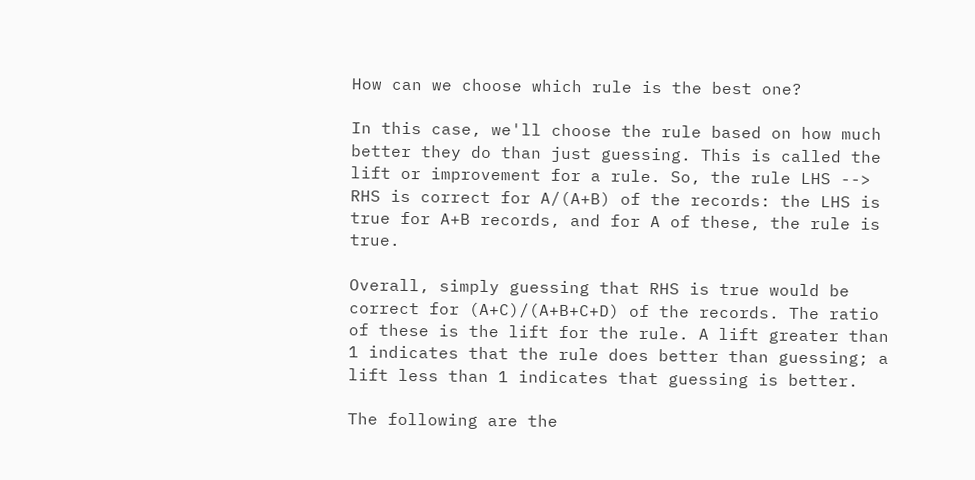How can we choose which rule is the best one?

In this case, we'll choose the rule based on how much better they do than just guessing. This is called the lift or improvement for a rule. So, the rule LHS --> RHS is correct for A/(A+B) of the records: the LHS is true for A+B records, and for A of these, the rule is true.

Overall, simply guessing that RHS is true would be correct for (A+C)/(A+B+C+D) of the records. The ratio of these is the lift for the rule. A lift greater than 1 indicates that the rule does better than guessing; a lift less than 1 indicates that guessing is better.

The following are the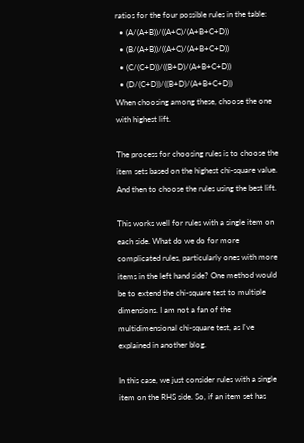ratios for the four possible rules in the table:
  • (A/(A+B))/((A+C)/(A+B+C+D))
  • (B/(A+B))/((A+C)/(A+B+C+D))
  • (C/(C+D))/((B+D)/(A+B+C+D))
  • (D/(C+D))/((B+D)/(A+B+C+D))
When choosing among these, choose the one with highest lift.

The process for choosing rules is to choose the item sets based on the highest chi-square value. And then to choose the rules using the best lift.

This works well for rules with a single item on each side. What do we do for more complicated rules, particularly ones with more items in the left hand side? One method would be to extend the chi-square test to multiple dimensions. I am not a fan of the multidimensional chi-square test, as I've explained in another blog.

In this case, we just consider rules with a single item on the RHS side. So, if an item set has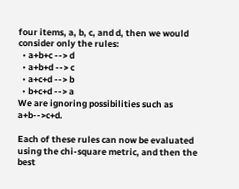four items, a, b, c, and d, then we would consider only the rules:
  • a+b+c --> d
  • a+b+d --> c
  • a+c+d --> b
  • b+c+d --> a
We are ignoring possibilities such as a+b-->c+d.

Each of these rules can now be evaluated using the chi-square metric, and then the best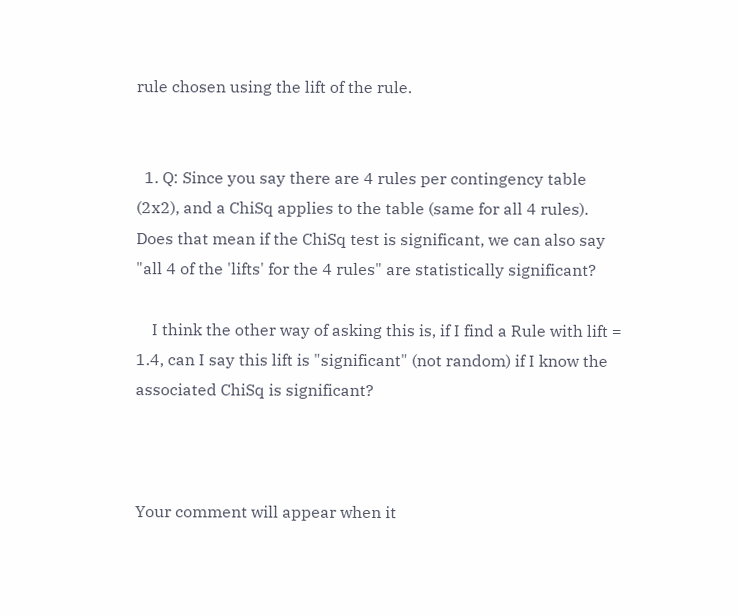rule chosen using the lift of the rule.


  1. Q: Since you say there are 4 rules per contingency table (2x2), and a ChiSq applies to the table (same for all 4 rules). Does that mean if the ChiSq test is significant, we can also say "all 4 of the 'lifts' for the 4 rules" are statistically significant?

    I think the other way of asking this is, if I find a Rule with lift = 1.4, can I say this lift is "significant" (not random) if I know the associated ChiSq is significant?



Your comment will appear when it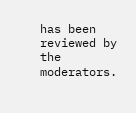has been reviewed by the moderators.